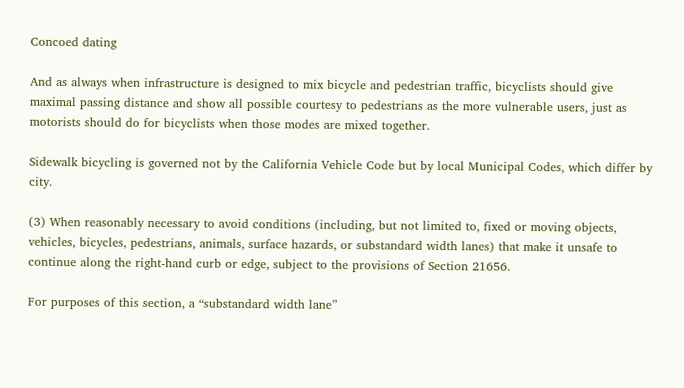Concoed dating

And as always when infrastructure is designed to mix bicycle and pedestrian traffic, bicyclists should give maximal passing distance and show all possible courtesy to pedestrians as the more vulnerable users, just as motorists should do for bicyclists when those modes are mixed together.

Sidewalk bicycling is governed not by the California Vehicle Code but by local Municipal Codes, which differ by city.

(3) When reasonably necessary to avoid conditions (including, but not limited to, fixed or moving objects, vehicles, bicycles, pedestrians, animals, surface hazards, or substandard width lanes) that make it unsafe to continue along the right-hand curb or edge, subject to the provisions of Section 21656.

For purposes of this section, a “substandard width lane”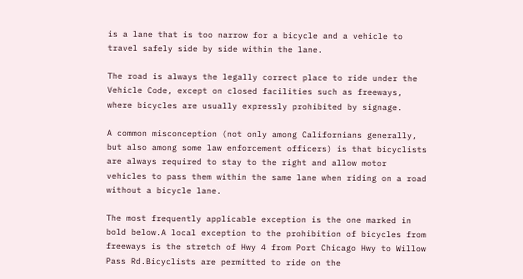is a lane that is too narrow for a bicycle and a vehicle to travel safely side by side within the lane.

The road is always the legally correct place to ride under the Vehicle Code, except on closed facilities such as freeways, where bicycles are usually expressly prohibited by signage.

A common misconception (not only among Californians generally, but also among some law enforcement officers) is that bicyclists are always required to stay to the right and allow motor vehicles to pass them within the same lane when riding on a road without a bicycle lane.

The most frequently applicable exception is the one marked in bold below.A local exception to the prohibition of bicycles from freeways is the stretch of Hwy 4 from Port Chicago Hwy to Willow Pass Rd.Bicyclists are permitted to ride on the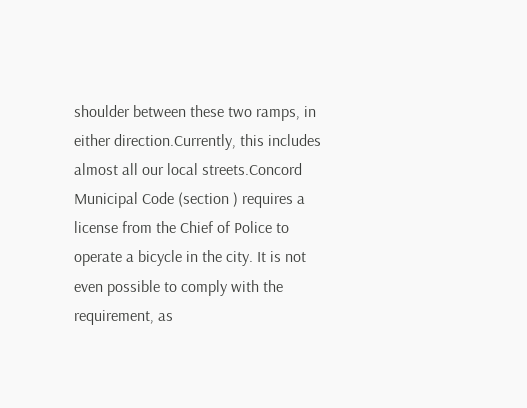shoulder between these two ramps, in either direction.Currently, this includes almost all our local streets.Concord Municipal Code (section ) requires a license from the Chief of Police to operate a bicycle in the city. It is not even possible to comply with the requirement, as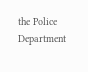the Police Department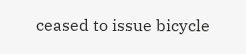ceased to issue bicycle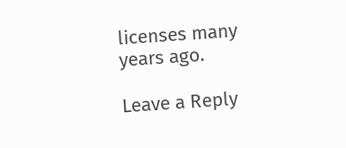licenses many years ago.

Leave a Reply